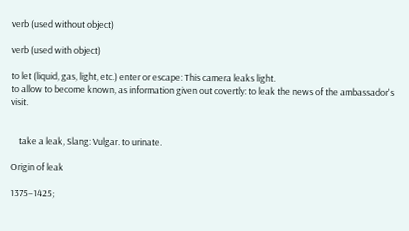verb (used without object)

verb (used with object)

to let (liquid, gas, light, etc.) enter or escape: This camera leaks light.
to allow to become known, as information given out covertly: to leak the news of the ambassador's visit.


    take a leak, Slang: Vulgar. to urinate.

Origin of leak

1375–1425;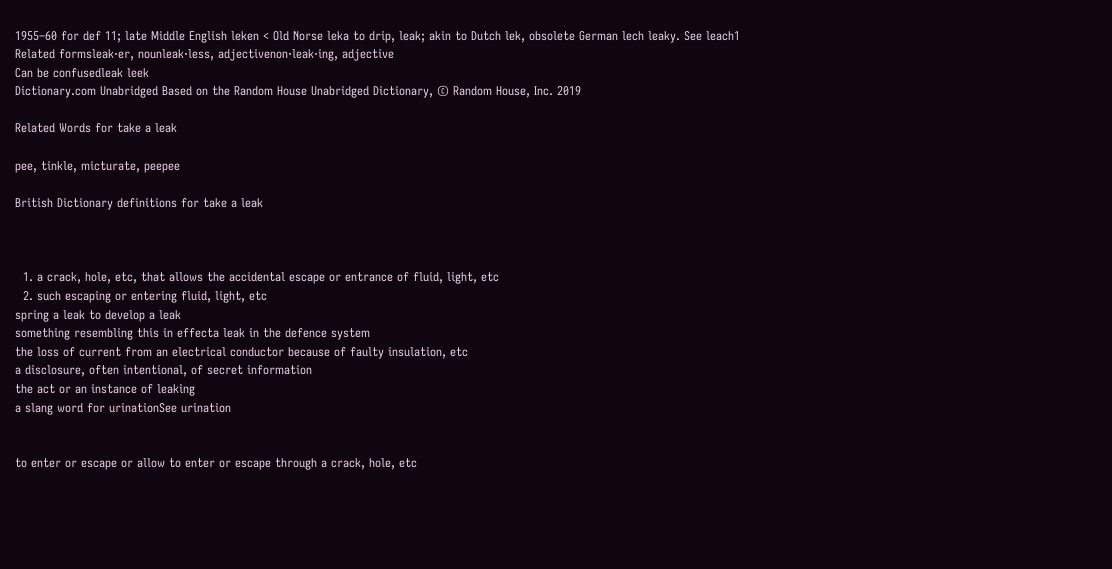1955–60 for def 11; late Middle English leken < Old Norse leka to drip, leak; akin to Dutch lek, obsolete German lech leaky. See leach1
Related formsleak·er, nounleak·less, adjectivenon·leak·ing, adjective
Can be confusedleak leek
Dictionary.com Unabridged Based on the Random House Unabridged Dictionary, © Random House, Inc. 2019

Related Words for take a leak

pee, tinkle, micturate, peepee

British Dictionary definitions for take a leak



  1. a crack, hole, etc, that allows the accidental escape or entrance of fluid, light, etc
  2. such escaping or entering fluid, light, etc
spring a leak to develop a leak
something resembling this in effecta leak in the defence system
the loss of current from an electrical conductor because of faulty insulation, etc
a disclosure, often intentional, of secret information
the act or an instance of leaking
a slang word for urinationSee urination


to enter or escape or allow to enter or escape through a crack, hole, etc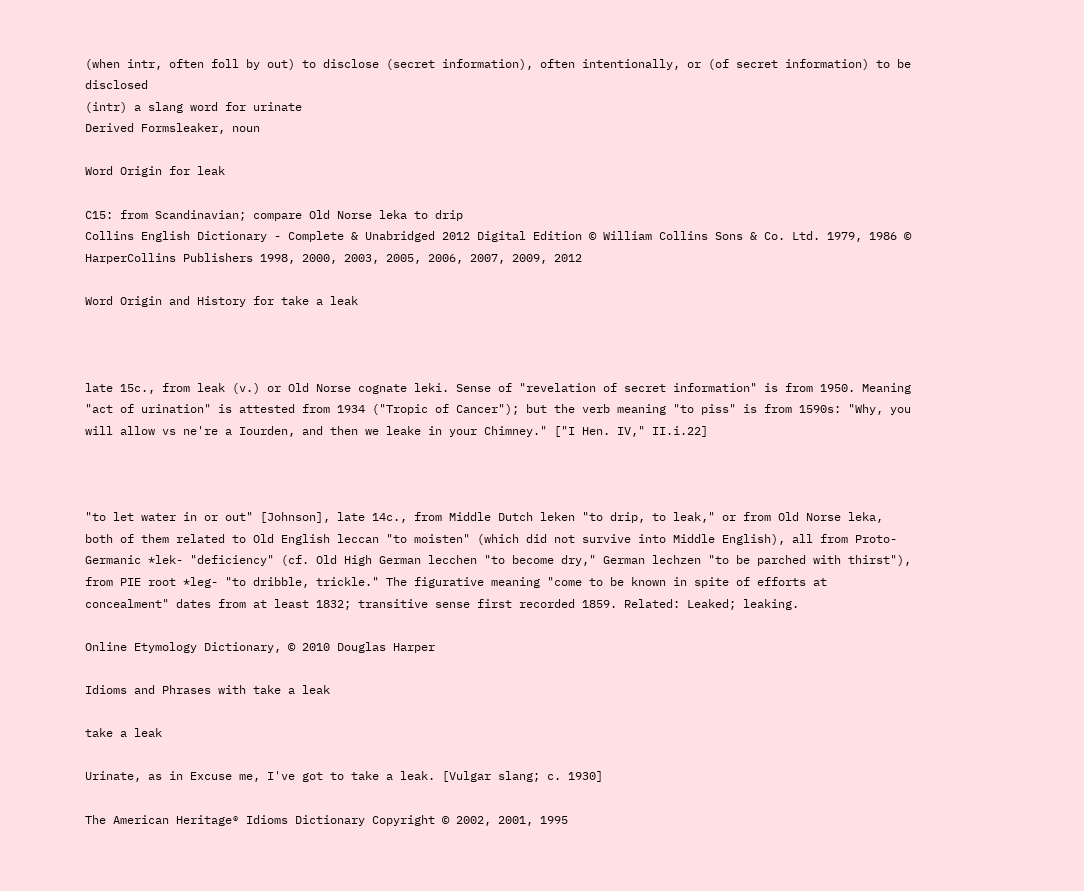(when intr, often foll by out) to disclose (secret information), often intentionally, or (of secret information) to be disclosed
(intr) a slang word for urinate
Derived Formsleaker, noun

Word Origin for leak

C15: from Scandinavian; compare Old Norse leka to drip
Collins English Dictionary - Complete & Unabridged 2012 Digital Edition © William Collins Sons & Co. Ltd. 1979, 1986 © HarperCollins Publishers 1998, 2000, 2003, 2005, 2006, 2007, 2009, 2012

Word Origin and History for take a leak



late 15c., from leak (v.) or Old Norse cognate leki. Sense of "revelation of secret information" is from 1950. Meaning "act of urination" is attested from 1934 ("Tropic of Cancer"); but the verb meaning "to piss" is from 1590s: "Why, you will allow vs ne're a Iourden, and then we leake in your Chimney." ["I Hen. IV," II.i.22]



"to let water in or out" [Johnson], late 14c., from Middle Dutch leken "to drip, to leak," or from Old Norse leka, both of them related to Old English leccan "to moisten" (which did not survive into Middle English), all from Proto-Germanic *lek- "deficiency" (cf. Old High German lecchen "to become dry," German lechzen "to be parched with thirst"), from PIE root *leg- "to dribble, trickle." The figurative meaning "come to be known in spite of efforts at concealment" dates from at least 1832; transitive sense first recorded 1859. Related: Leaked; leaking.

Online Etymology Dictionary, © 2010 Douglas Harper

Idioms and Phrases with take a leak

take a leak

Urinate, as in Excuse me, I've got to take a leak. [Vulgar slang; c. 1930]

The American Heritage® Idioms Dictionary Copyright © 2002, 2001, 1995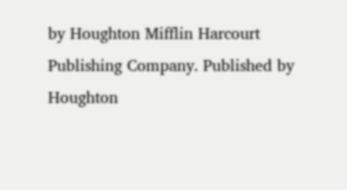by Houghton Mifflin Harcourt Publishing Company. Published by Houghton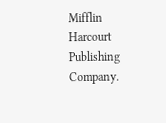Mifflin Harcourt Publishing Company.